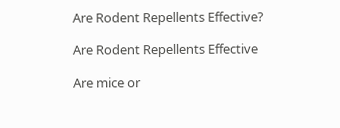Are Rodent Repellents Effective?

Are Rodent Repellents Effective

Are mice or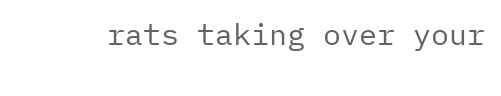rats taking over your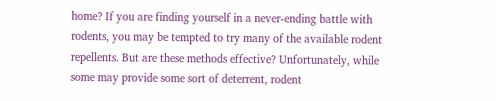home? If you are finding yourself in a never-ending battle with rodents, you may be tempted to try many of the available rodent repellents. But are these methods effective? Unfortunately, while some may provide some sort of deterrent, rodent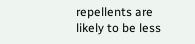repellents are likely to be less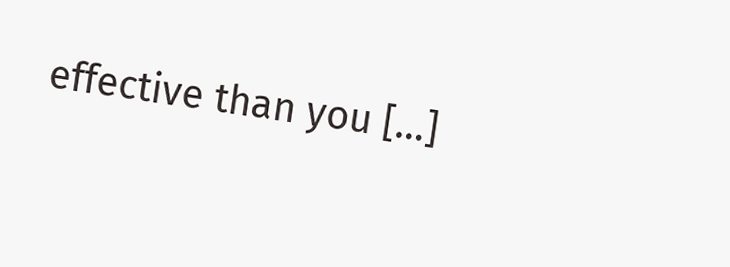effective than you […]